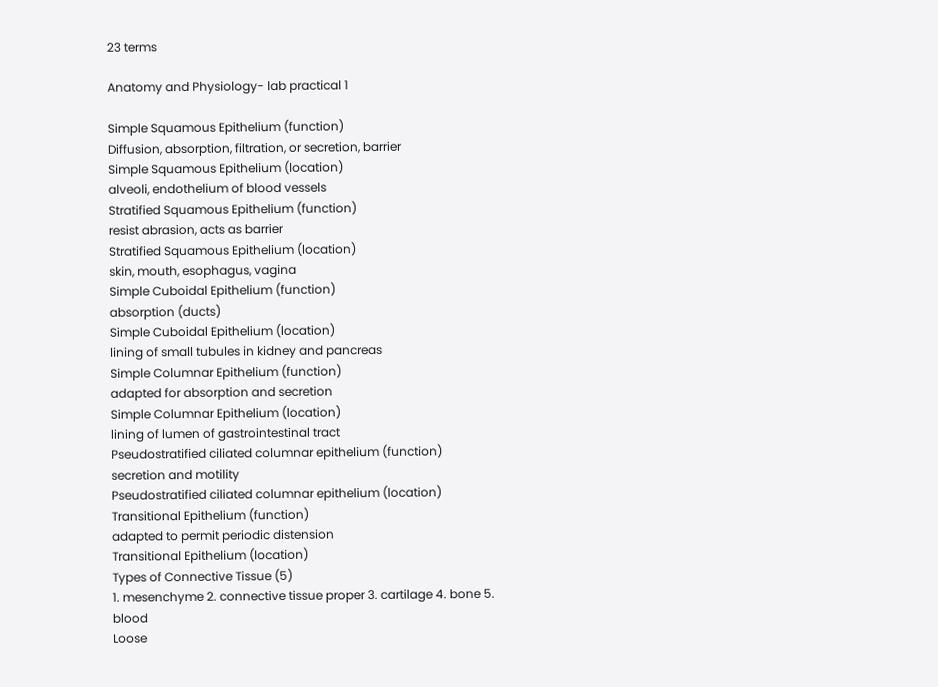23 terms

Anatomy and Physiology- lab practical 1

Simple Squamous Epithelium (function)
Diffusion, absorption, filtration, or secretion, barrier
Simple Squamous Epithelium (location)
alveoli, endothelium of blood vessels
Stratified Squamous Epithelium (function)
resist abrasion, acts as barrier
Stratified Squamous Epithelium (location)
skin, mouth, esophagus, vagina
Simple Cuboidal Epithelium (function)
absorption (ducts)
Simple Cuboidal Epithelium (location)
lining of small tubules in kidney and pancreas
Simple Columnar Epithelium (function)
adapted for absorption and secretion
Simple Columnar Epithelium (location)
lining of lumen of gastrointestinal tract
Pseudostratified ciliated columnar epithelium (function)
secretion and motility
Pseudostratified ciliated columnar epithelium (location)
Transitional Epithelium (function)
adapted to permit periodic distension
Transitional Epithelium (location)
Types of Connective Tissue (5)
1. mesenchyme 2. connective tissue proper 3. cartilage 4. bone 5. blood
Loose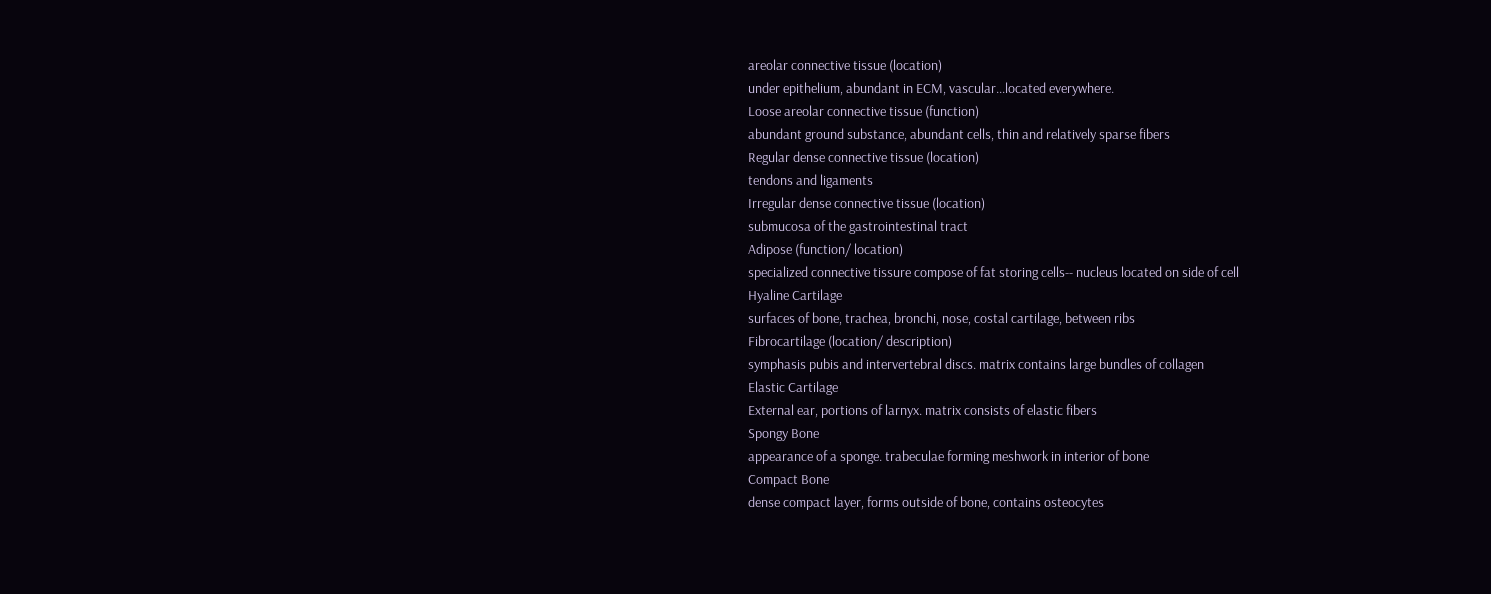areolar connective tissue (location)
under epithelium, abundant in ECM, vascular...located everywhere.
Loose areolar connective tissue (function)
abundant ground substance, abundant cells, thin and relatively sparse fibers
Regular dense connective tissue (location)
tendons and ligaments
Irregular dense connective tissue (location)
submucosa of the gastrointestinal tract
Adipose (function/ location)
specialized connective tissure compose of fat storing cells-- nucleus located on side of cell
Hyaline Cartilage
surfaces of bone, trachea, bronchi, nose, costal cartilage, between ribs
Fibrocartilage (location/ description)
symphasis pubis and intervertebral discs. matrix contains large bundles of collagen
Elastic Cartilage
External ear, portions of larnyx. matrix consists of elastic fibers
Spongy Bone
appearance of a sponge. trabeculae forming meshwork in interior of bone
Compact Bone
dense compact layer, forms outside of bone, contains osteocytes